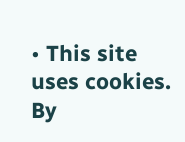• This site uses cookies. By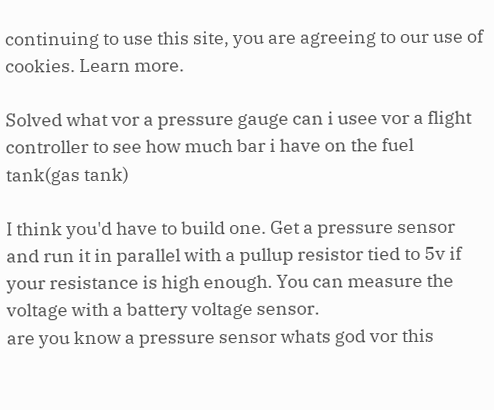continuing to use this site, you are agreeing to our use of cookies. Learn more.

Solved what vor a pressure gauge can i usee vor a flight controller to see how much bar i have on the fuel tank(gas tank)

I think you'd have to build one. Get a pressure sensor and run it in parallel with a pullup resistor tied to 5v if your resistance is high enough. You can measure the voltage with a battery voltage sensor.
are you know a pressure sensor whats god vor this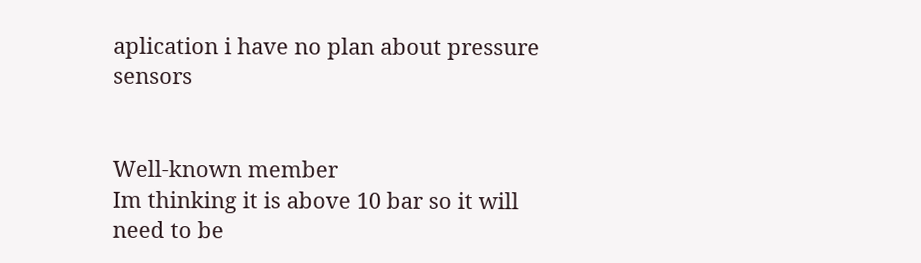aplication i have no plan about pressure sensors


Well-known member
Im thinking it is above 10 bar so it will need to be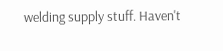welding supply stuff. Haven't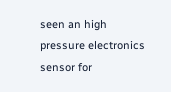seen an high pressure electronics sensor for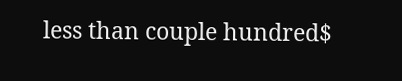less than couple hundred$